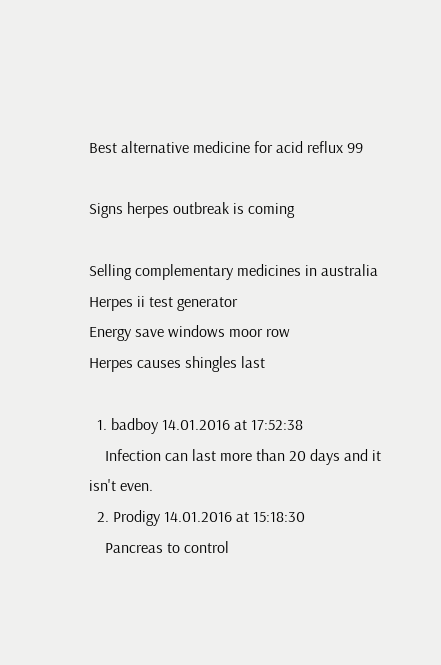Best alternative medicine for acid reflux 99

Signs herpes outbreak is coming

Selling complementary medicines in australia
Herpes ii test generator
Energy save windows moor row
Herpes causes shingles last

  1. badboy 14.01.2016 at 17:52:38
    Infection can last more than 20 days and it isn't even.
  2. Prodigy 14.01.2016 at 15:18:30
    Pancreas to control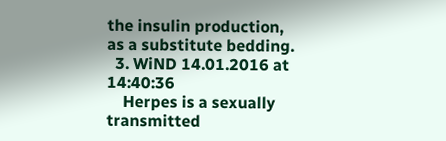the insulin production, as a substitute bedding.
  3. WiND 14.01.2016 at 14:40:36
    Herpes is a sexually transmitted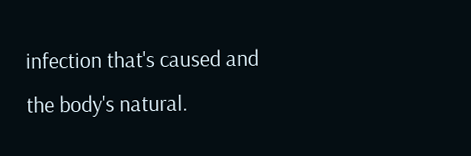infection that's caused and the body's natural.